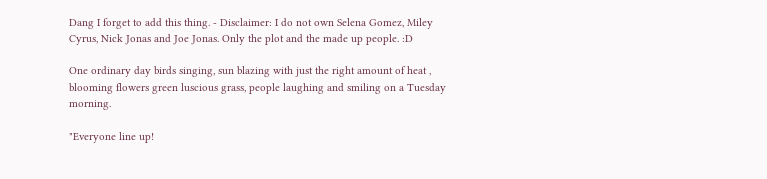Dang I forget to add this thing. - Disclaimer: I do not own Selena Gomez, Miley Cyrus, Nick Jonas and Joe Jonas. Only the plot and the made up people. :D

One ordinary day birds singing, sun blazing with just the right amount of heat , blooming flowers green luscious grass, people laughing and smiling on a Tuesday morning.

"Everyone line up!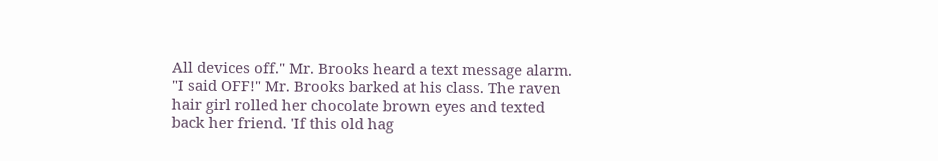All devices off." Mr. Brooks heard a text message alarm. "I said OFF!" Mr. Brooks barked at his class. The raven hair girl rolled her chocolate brown eyes and texted back her friend. 'If this old hag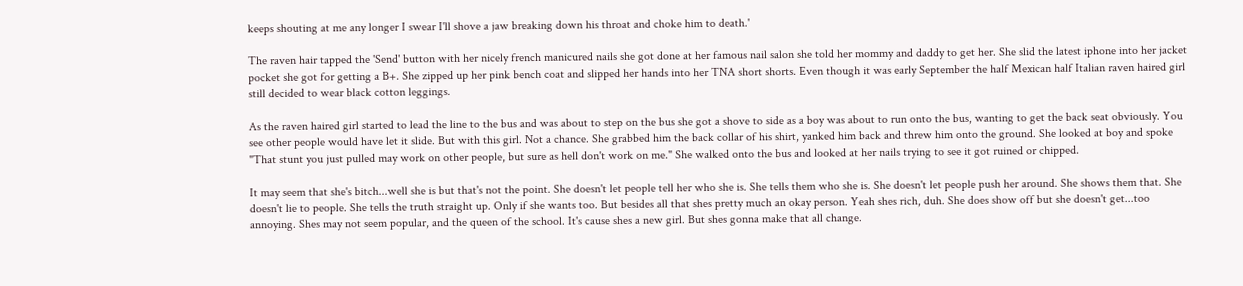keeps shouting at me any longer I swear I'll shove a jaw breaking down his throat and choke him to death.'

The raven hair tapped the 'Send' button with her nicely french manicured nails she got done at her famous nail salon she told her mommy and daddy to get her. She slid the latest iphone into her jacket pocket she got for getting a B+. She zipped up her pink bench coat and slipped her hands into her TNA short shorts. Even though it was early September the half Mexican half Italian raven haired girl still decided to wear black cotton leggings.

As the raven haired girl started to lead the line to the bus and was about to step on the bus she got a shove to side as a boy was about to run onto the bus, wanting to get the back seat obviously. You see other people would have let it slide. But with this girl. Not a chance. She grabbed him the back collar of his shirt, yanked him back and threw him onto the ground. She looked at boy and spoke "That stunt you just pulled may work on other people, but sure as hell don't work on me." She walked onto the bus and looked at her nails trying to see it got ruined or chipped.

It may seem that she's bitch...well she is but that's not the point. She doesn't let people tell her who she is. She tells them who she is. She doesn't let people push her around. She shows them that. She doesn't lie to people. She tells the truth straight up. Only if she wants too. But besides all that shes pretty much an okay person. Yeah shes rich, duh. She does show off but she doesn't get...too annoying. Shes may not seem popular, and the queen of the school. It's cause shes a new girl. But shes gonna make that all change.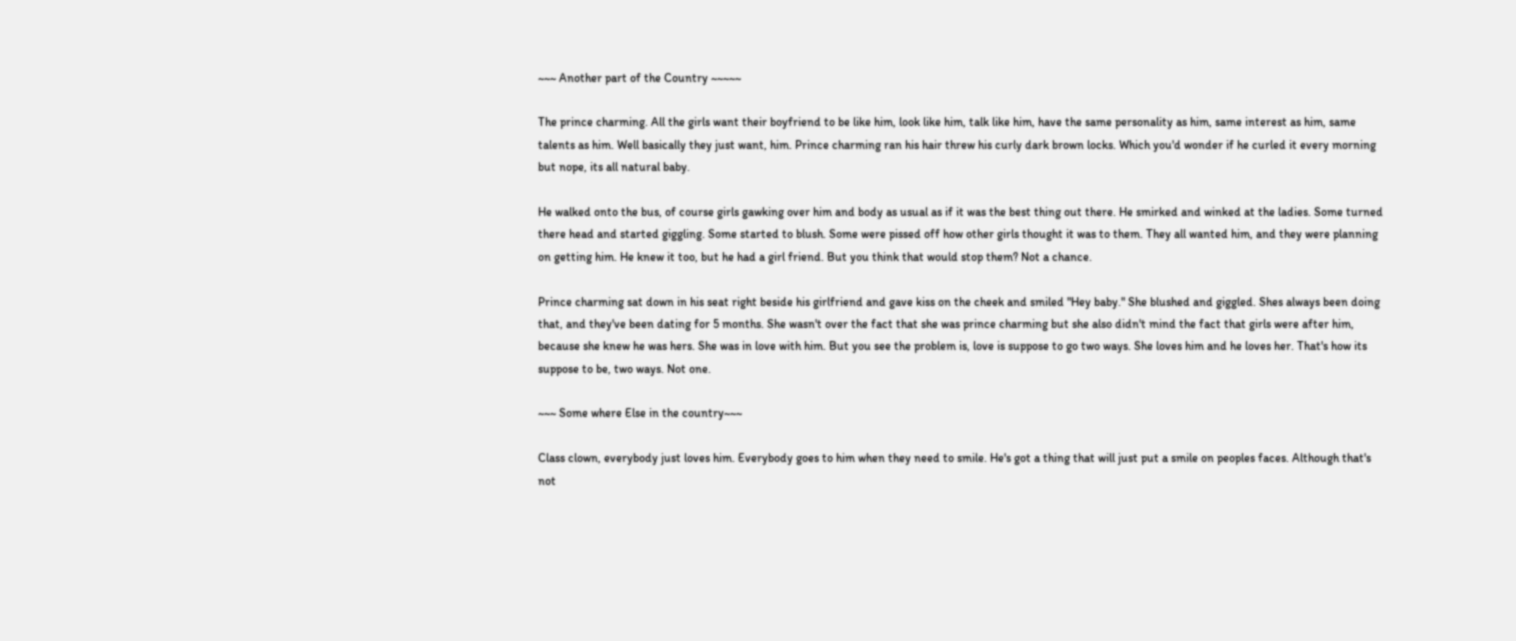~~~ Another part of the Country ~~~~~

The prince charming. All the girls want their boyfriend to be like him, look like him, talk like him, have the same personality as him, same interest as him, same talents as him. Well basically they just want, him. Prince charming ran his hair threw his curly dark brown locks. Which you'd wonder if he curled it every morning but nope, its all natural baby.

He walked onto the bus, of course girls gawking over him and body as usual as if it was the best thing out there. He smirked and winked at the ladies. Some turned there head and started giggling. Some started to blush. Some were pissed off how other girls thought it was to them. They all wanted him, and they were planning on getting him. He knew it too, but he had a girl friend. But you think that would stop them? Not a chance.

Prince charming sat down in his seat right beside his girlfriend and gave kiss on the cheek and smiled "Hey baby." She blushed and giggled. Shes always been doing that, and they've been dating for 5 months. She wasn't over the fact that she was prince charming but she also didn't mind the fact that girls were after him, because she knew he was hers. She was in love with him. But you see the problem is, love is suppose to go two ways. She loves him and he loves her. That's how its suppose to be, two ways. Not one.

~~~ Some where Else in the country~~~

Class clown, everybody just loves him. Everybody goes to him when they need to smile. He's got a thing that will just put a smile on peoples faces. Although that's not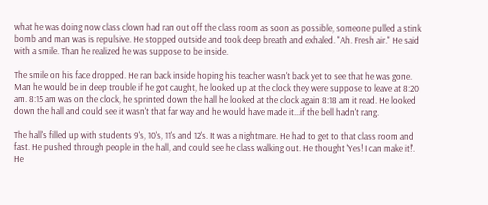what he was doing now class clown had ran out off the class room as soon as possible, someone pulled a stink bomb and man was is repulsive. He stopped outside and took deep breath and exhaled. "Ah. Fresh air." He said with a smile. Than he realized he was suppose to be inside.

The smile on his face dropped. He ran back inside hoping his teacher wasn't back yet to see that he was gone. Man he would be in deep trouble if he got caught, he looked up at the clock they were suppose to leave at 8:20 am. 8:15 am was on the clock, he sprinted down the hall he looked at the clock again 8:18 am it read. He looked down the hall and could see it wasn't that far way and he would have made it...if the bell hadn't rang.

The hall's filled up with students 9's, 10's, 11's and 12's. It was a nightmare. He had to get to that class room and fast. He pushed through people in the hall, and could see he class walking out. He thought 'Yes! I can make it!'. He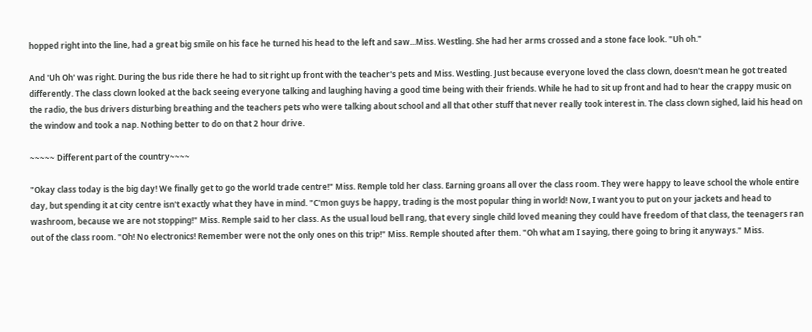hopped right into the line, had a great big smile on his face he turned his head to the left and saw...Miss. Westling. She had her arms crossed and a stone face look. "Uh oh."

And 'Uh Oh' was right. During the bus ride there he had to sit right up front with the teacher's pets and Miss. Westling. Just because everyone loved the class clown, doesn't mean he got treated differently. The class clown looked at the back seeing everyone talking and laughing having a good time being with their friends. While he had to sit up front and had to hear the crappy music on the radio, the bus drivers disturbing breathing and the teachers pets who were talking about school and all that other stuff that never really took interest in. The class clown sighed, laid his head on the window and took a nap. Nothing better to do on that 2 hour drive.

~~~~~ Different part of the country~~~~

"Okay class today is the big day! We finally get to go the world trade centre!" Miss. Remple told her class. Earning groans all over the class room. They were happy to leave school the whole entire day, but spending it at city centre isn't exactly what they have in mind. "C'mon guys be happy, trading is the most popular thing in world! Now, I want you to put on your jackets and head to washroom, because we are not stopping!" Miss. Remple said to her class. As the usual loud bell rang, that every single child loved meaning they could have freedom of that class, the teenagers ran out of the class room. "Oh! No electronics! Remember were not the only ones on this trip!" Miss. Remple shouted after them. "Oh what am I saying, there going to bring it anyways." Miss.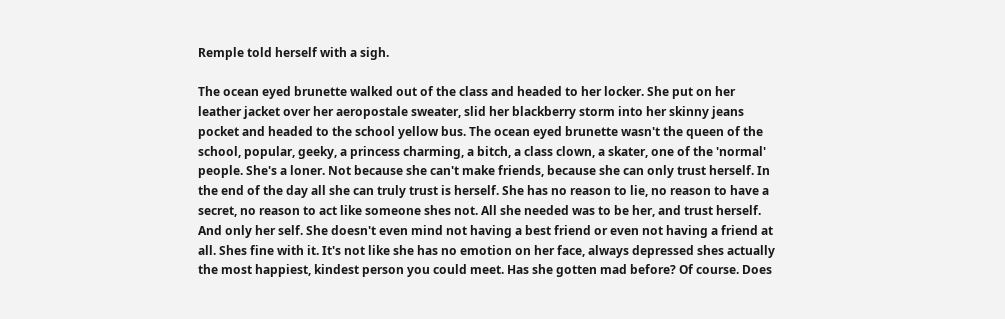Remple told herself with a sigh.

The ocean eyed brunette walked out of the class and headed to her locker. She put on her leather jacket over her aeropostale sweater, slid her blackberry storm into her skinny jeans pocket and headed to the school yellow bus. The ocean eyed brunette wasn't the queen of the school, popular, geeky, a princess charming, a bitch, a class clown, a skater, one of the 'normal' people. She's a loner. Not because she can't make friends, because she can only trust herself. In the end of the day all she can truly trust is herself. She has no reason to lie, no reason to have a secret, no reason to act like someone shes not. All she needed was to be her, and trust herself. And only her self. She doesn't even mind not having a best friend or even not having a friend at all. Shes fine with it. It's not like she has no emotion on her face, always depressed shes actually the most happiest, kindest person you could meet. Has she gotten mad before? Of course. Does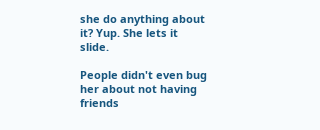she do anything about it? Yup. She lets it slide.

People didn't even bug her about not having friends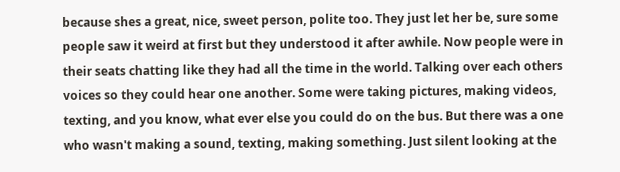because shes a great, nice, sweet person, polite too. They just let her be, sure some people saw it weird at first but they understood it after awhile. Now people were in their seats chatting like they had all the time in the world. Talking over each others voices so they could hear one another. Some were taking pictures, making videos, texting, and you know, what ever else you could do on the bus. But there was a one who wasn't making a sound, texting, making something. Just silent looking at the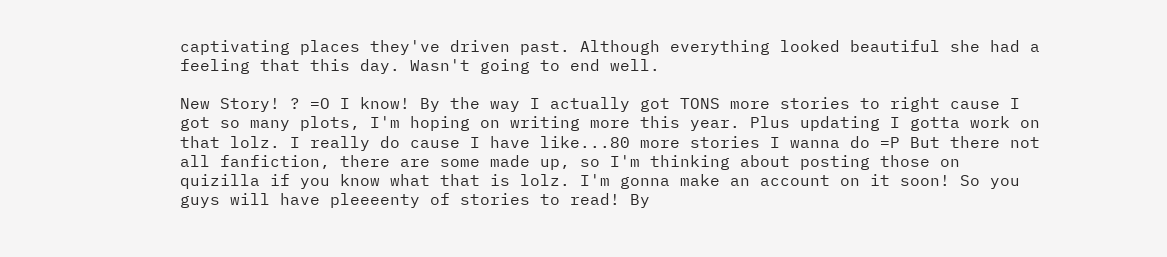captivating places they've driven past. Although everything looked beautiful she had a feeling that this day. Wasn't going to end well.

New Story! ? =O I know! By the way I actually got TONS more stories to right cause I got so many plots, I'm hoping on writing more this year. Plus updating I gotta work on that lolz. I really do cause I have like...80 more stories I wanna do =P But there not all fanfiction, there are some made up, so I'm thinking about posting those on quizilla if you know what that is lolz. I'm gonna make an account on it soon! So you guys will have pleeeenty of stories to read! By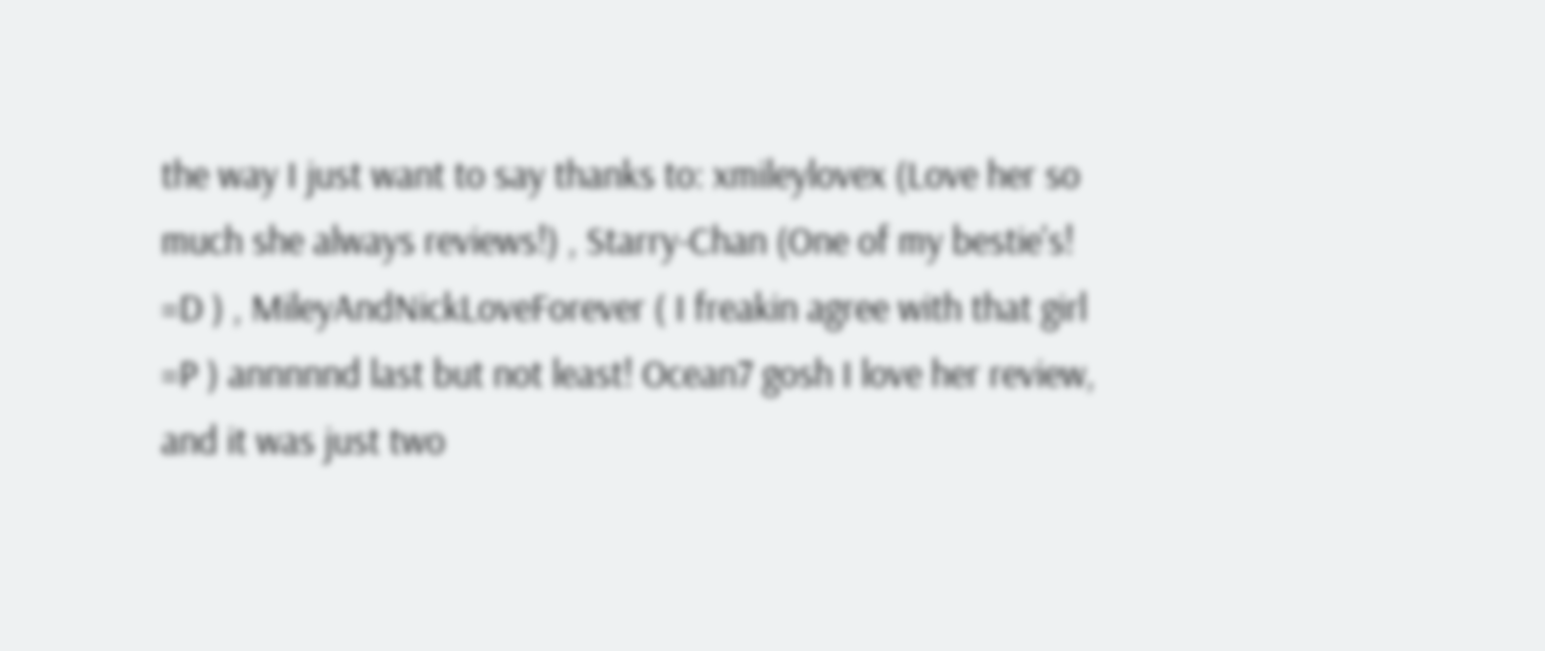the way I just want to say thanks to: xmileylovex (Love her so much she always reviews!) , Starry-Chan (One of my bestie's! =D ) , MileyAndNickLoveForever ( I freakin agree with that girl =P ) annnnnd last but not least! Ocean7 gosh I love her review, and it was just two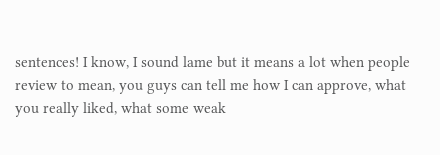sentences! I know, I sound lame but it means a lot when people review to mean, you guys can tell me how I can approve, what you really liked, what some weak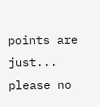points are just... please no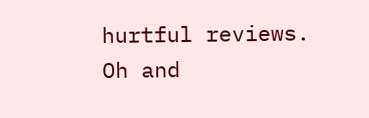hurtful reviews. Oh and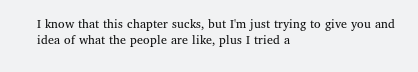I know that this chapter sucks, but I'm just trying to give you and idea of what the people are like, plus I tried a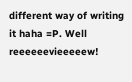different way of writing it haha =P. Well reeeeeevieeeeew!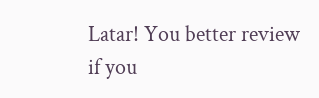Latar! You better review if you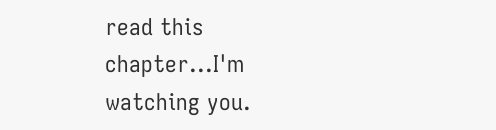read this chapter...I'm watching you.